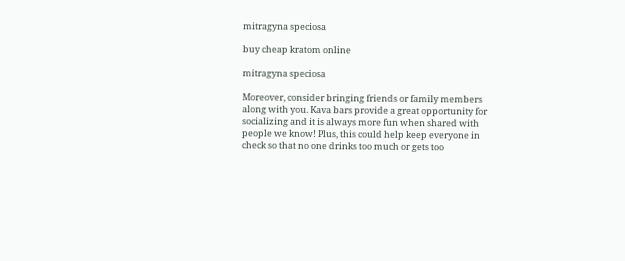mitragyna speciosa

buy cheap kratom online

mitragyna speciosa

Moreover, consider bringing friends or family members along with you. Kava bars provide a great opportunity for socializing and it is always more fun when shared with people we know! Plus, this could help keep everyone in check so that no one drinks too much or gets too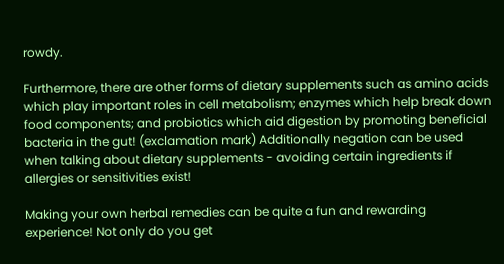rowdy.

Furthermore, there are other forms of dietary supplements such as amino acids which play important roles in cell metabolism; enzymes which help break down food components; and probiotics which aid digestion by promoting beneficial bacteria in the gut! (exclamation mark) Additionally negation can be used when talking about dietary supplements - avoiding certain ingredients if allergies or sensitivities exist!

Making your own herbal remedies can be quite a fun and rewarding experience! Not only do you get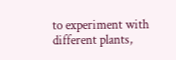to experiment with different plants,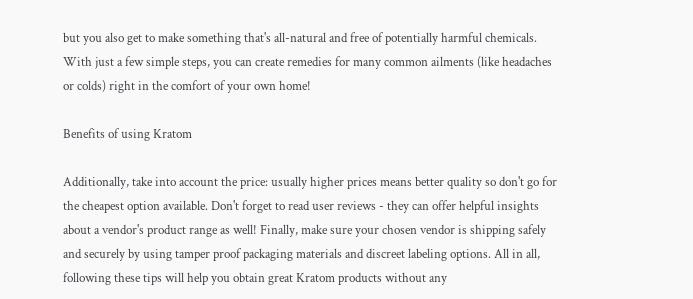but you also get to make something that's all-natural and free of potentially harmful chemicals. With just a few simple steps, you can create remedies for many common ailments (like headaches or colds) right in the comfort of your own home!

Benefits of using Kratom

Additionally, take into account the price: usually higher prices means better quality so don't go for the cheapest option available. Don't forget to read user reviews - they can offer helpful insights about a vendor's product range as well! Finally, make sure your chosen vendor is shipping safely and securely by using tamper proof packaging materials and discreet labeling options. All in all, following these tips will help you obtain great Kratom products without any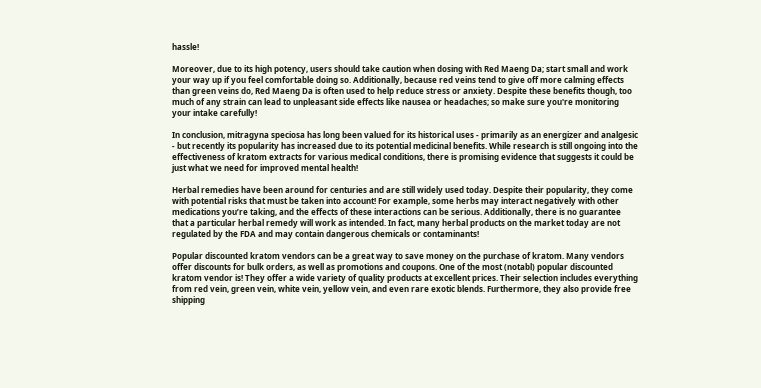hassle!

Moreover, due to its high potency, users should take caution when dosing with Red Maeng Da; start small and work your way up if you feel comfortable doing so. Additionally, because red veins tend to give off more calming effects than green veins do, Red Maeng Da is often used to help reduce stress or anxiety. Despite these benefits though, too much of any strain can lead to unpleasant side effects like nausea or headaches; so make sure you're monitoring your intake carefully!

In conclusion, mitragyna speciosa has long been valued for its historical uses - primarily as an energizer and analgesic - but recently its popularity has increased due to its potential medicinal benefits. While research is still ongoing into the effectiveness of kratom extracts for various medical conditions, there is promising evidence that suggests it could be just what we need for improved mental health!

Herbal remedies have been around for centuries and are still widely used today. Despite their popularity, they come with potential risks that must be taken into account! For example, some herbs may interact negatively with other medications you’re taking, and the effects of these interactions can be serious. Additionally, there is no guarantee that a particular herbal remedy will work as intended. In fact, many herbal products on the market today are not regulated by the FDA and may contain dangerous chemicals or contaminants!

Popular discounted kratom vendors can be a great way to save money on the purchase of kratom. Many vendors offer discounts for bulk orders, as well as promotions and coupons. One of the most (notabl) popular discounted kratom vendor is! They offer a wide variety of quality products at excellent prices. Their selection includes everything from red vein, green vein, white vein, yellow vein, and even rare exotic blends. Furthermore, they also provide free shipping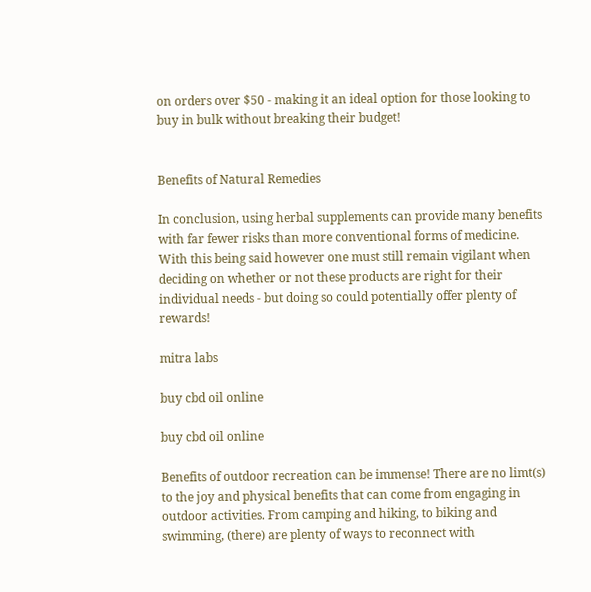on orders over $50 - making it an ideal option for those looking to buy in bulk without breaking their budget!


Benefits of Natural Remedies

In conclusion, using herbal supplements can provide many benefits with far fewer risks than more conventional forms of medicine. With this being said however one must still remain vigilant when deciding on whether or not these products are right for their individual needs - but doing so could potentially offer plenty of rewards!

mitra labs

buy cbd oil online

buy cbd oil online

Benefits of outdoor recreation can be immense! There are no limt(s) to the joy and physical benefits that can come from engaging in outdoor activities. From camping and hiking, to biking and swimming, (there) are plenty of ways to reconnect with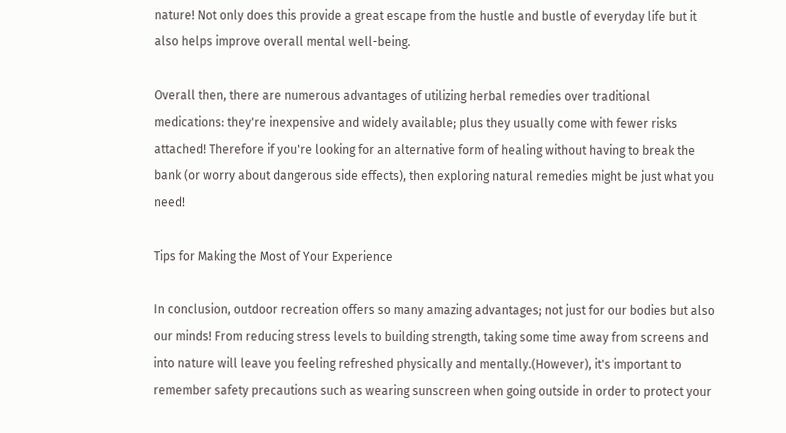nature! Not only does this provide a great escape from the hustle and bustle of everyday life but it also helps improve overall mental well-being.

Overall then, there are numerous advantages of utilizing herbal remedies over traditional medications: they're inexpensive and widely available; plus they usually come with fewer risks attached! Therefore if you're looking for an alternative form of healing without having to break the bank (or worry about dangerous side effects), then exploring natural remedies might be just what you need!

Tips for Making the Most of Your Experience

In conclusion, outdoor recreation offers so many amazing advantages; not just for our bodies but also our minds! From reducing stress levels to building strength, taking some time away from screens and into nature will leave you feeling refreshed physically and mentally.(However), it's important to remember safety precautions such as wearing sunscreen when going outside in order to protect your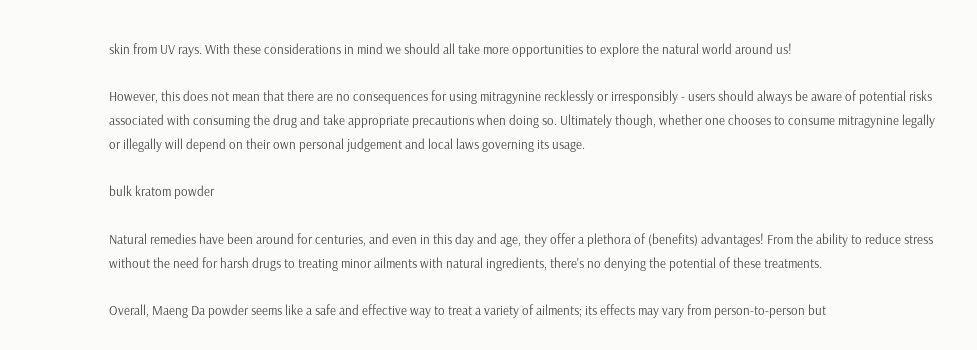skin from UV rays. With these considerations in mind we should all take more opportunities to explore the natural world around us!

However, this does not mean that there are no consequences for using mitragynine recklessly or irresponsibly - users should always be aware of potential risks associated with consuming the drug and take appropriate precautions when doing so. Ultimately though, whether one chooses to consume mitragynine legally or illegally will depend on their own personal judgement and local laws governing its usage.

bulk kratom powder

Natural remedies have been around for centuries, and even in this day and age, they offer a plethora of (benefits) advantages! From the ability to reduce stress without the need for harsh drugs to treating minor ailments with natural ingredients, there's no denying the potential of these treatments.

Overall, Maeng Da powder seems like a safe and effective way to treat a variety of ailments; its effects may vary from person-to-person but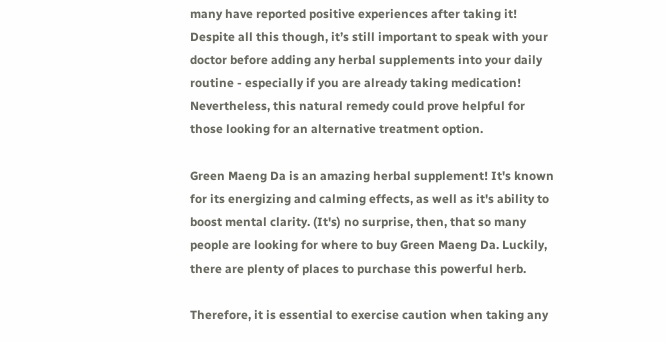many have reported positive experiences after taking it! Despite all this though, it’s still important to speak with your doctor before adding any herbal supplements into your daily routine - especially if you are already taking medication! Nevertheless, this natural remedy could prove helpful for those looking for an alternative treatment option.

Green Maeng Da is an amazing herbal supplement! It's known for its energizing and calming effects, as well as it's ability to boost mental clarity. (It's) no surprise, then, that so many people are looking for where to buy Green Maeng Da. Luckily, there are plenty of places to purchase this powerful herb.

Therefore, it is essential to exercise caution when taking any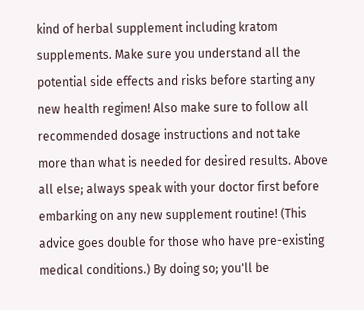kind of herbal supplement including kratom supplements. Make sure you understand all the potential side effects and risks before starting any new health regimen! Also make sure to follow all recommended dosage instructions and not take more than what is needed for desired results. Above all else; always speak with your doctor first before embarking on any new supplement routine! (This advice goes double for those who have pre-existing medical conditions.) By doing so; you'll be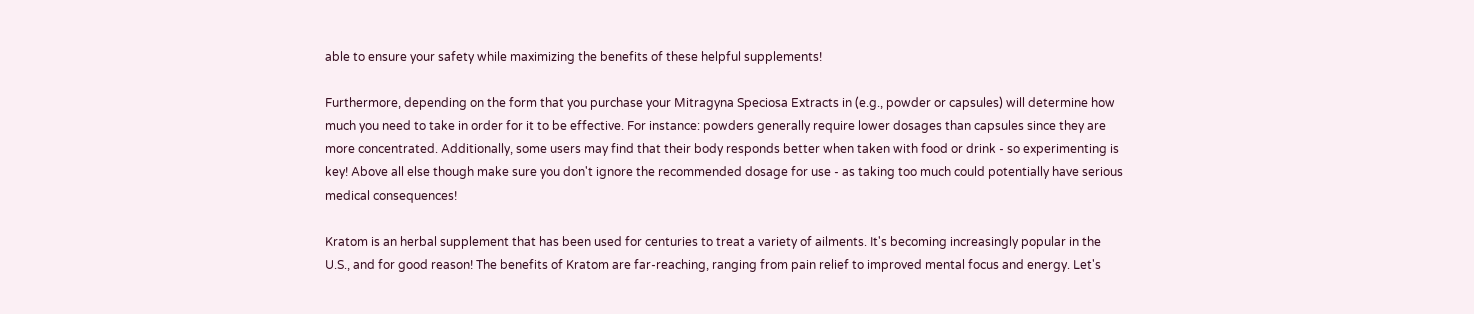able to ensure your safety while maximizing the benefits of these helpful supplements!

Furthermore, depending on the form that you purchase your Mitragyna Speciosa Extracts in (e.g., powder or capsules) will determine how much you need to take in order for it to be effective. For instance: powders generally require lower dosages than capsules since they are more concentrated. Additionally, some users may find that their body responds better when taken with food or drink - so experimenting is key! Above all else though make sure you don't ignore the recommended dosage for use - as taking too much could potentially have serious medical consequences!

Kratom is an herbal supplement that has been used for centuries to treat a variety of ailments. It's becoming increasingly popular in the U.S., and for good reason! The benefits of Kratom are far-reaching, ranging from pain relief to improved mental focus and energy. Let's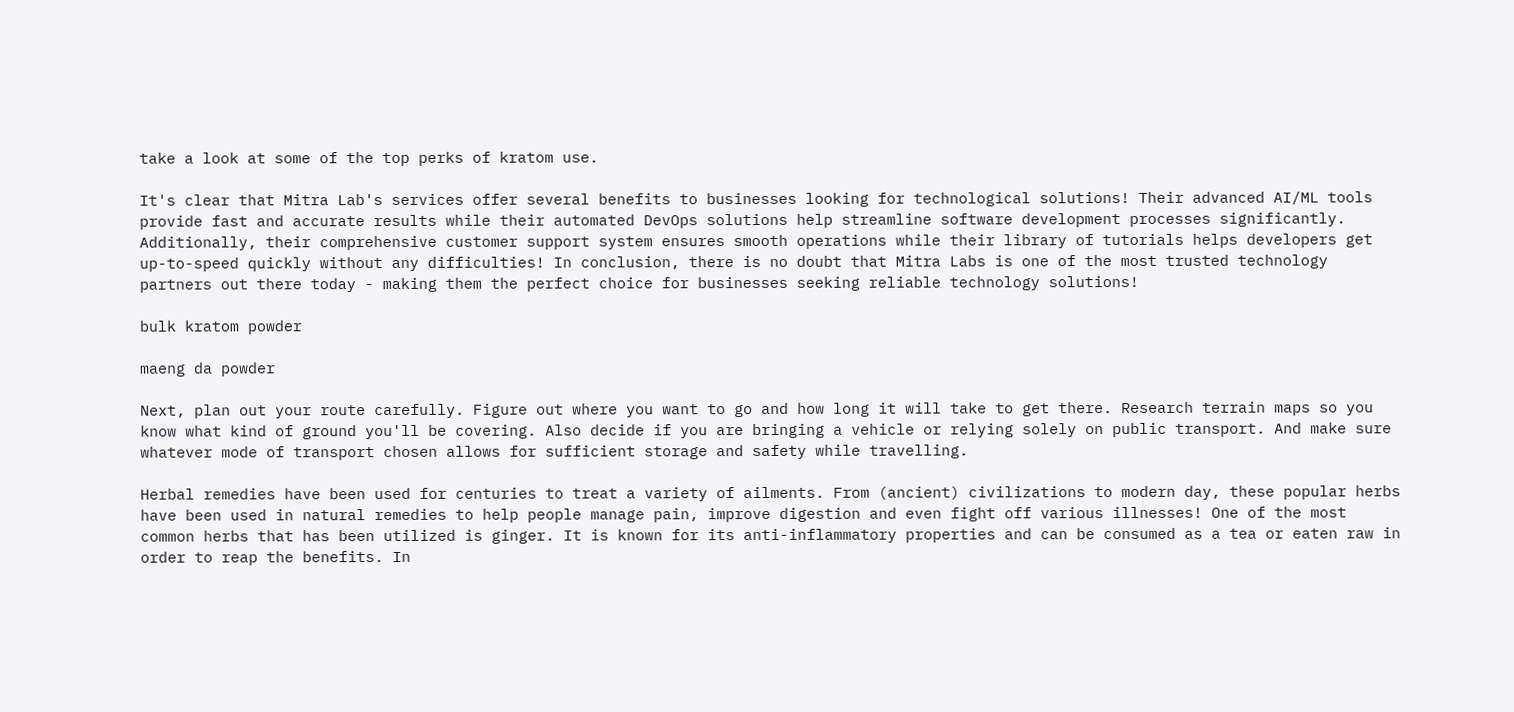take a look at some of the top perks of kratom use.

It's clear that Mitra Lab's services offer several benefits to businesses looking for technological solutions! Their advanced AI/ML tools provide fast and accurate results while their automated DevOps solutions help streamline software development processes significantly. Additionally, their comprehensive customer support system ensures smooth operations while their library of tutorials helps developers get up-to-speed quickly without any difficulties! In conclusion, there is no doubt that Mitra Labs is one of the most trusted technology partners out there today - making them the perfect choice for businesses seeking reliable technology solutions!

bulk kratom powder

maeng da powder

Next, plan out your route carefully. Figure out where you want to go and how long it will take to get there. Research terrain maps so you know what kind of ground you'll be covering. Also decide if you are bringing a vehicle or relying solely on public transport. And make sure whatever mode of transport chosen allows for sufficient storage and safety while travelling.

Herbal remedies have been used for centuries to treat a variety of ailments. From (ancient) civilizations to modern day, these popular herbs have been used in natural remedies to help people manage pain, improve digestion and even fight off various illnesses! One of the most common herbs that has been utilized is ginger. It is known for its anti-inflammatory properties and can be consumed as a tea or eaten raw in order to reap the benefits. In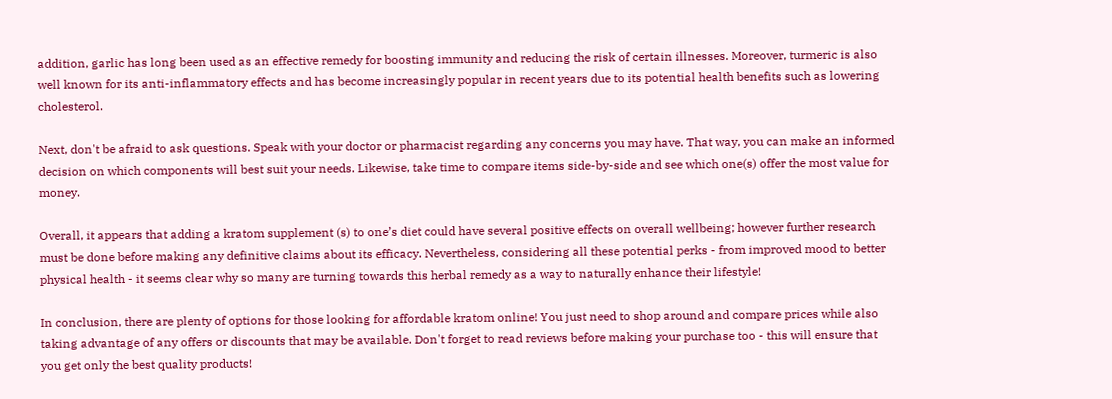addition, garlic has long been used as an effective remedy for boosting immunity and reducing the risk of certain illnesses. Moreover, turmeric is also well known for its anti-inflammatory effects and has become increasingly popular in recent years due to its potential health benefits such as lowering cholesterol.

Next, don't be afraid to ask questions. Speak with your doctor or pharmacist regarding any concerns you may have. That way, you can make an informed decision on which components will best suit your needs. Likewise, take time to compare items side-by-side and see which one(s) offer the most value for money.

Overall, it appears that adding a kratom supplement (s) to one’s diet could have several positive effects on overall wellbeing; however further research must be done before making any definitive claims about its efficacy. Nevertheless, considering all these potential perks - from improved mood to better physical health - it seems clear why so many are turning towards this herbal remedy as a way to naturally enhance their lifestyle!

In conclusion, there are plenty of options for those looking for affordable kratom online! You just need to shop around and compare prices while also taking advantage of any offers or discounts that may be available. Don't forget to read reviews before making your purchase too - this will ensure that you get only the best quality products!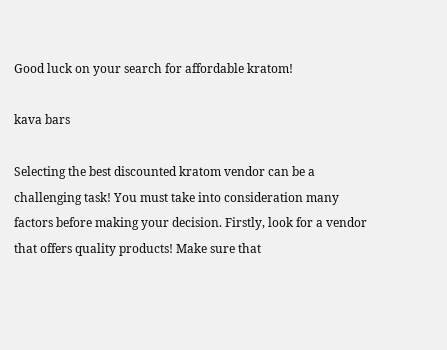Good luck on your search for affordable kratom!

kava bars

Selecting the best discounted kratom vendor can be a challenging task! You must take into consideration many factors before making your decision. Firstly, look for a vendor that offers quality products! Make sure that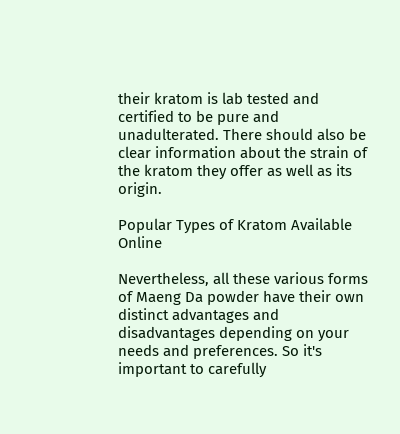their kratom is lab tested and certified to be pure and unadulterated. There should also be clear information about the strain of the kratom they offer as well as its origin.

Popular Types of Kratom Available Online

Nevertheless, all these various forms of Maeng Da powder have their own distinct advantages and disadvantages depending on your needs and preferences. So it's important to carefully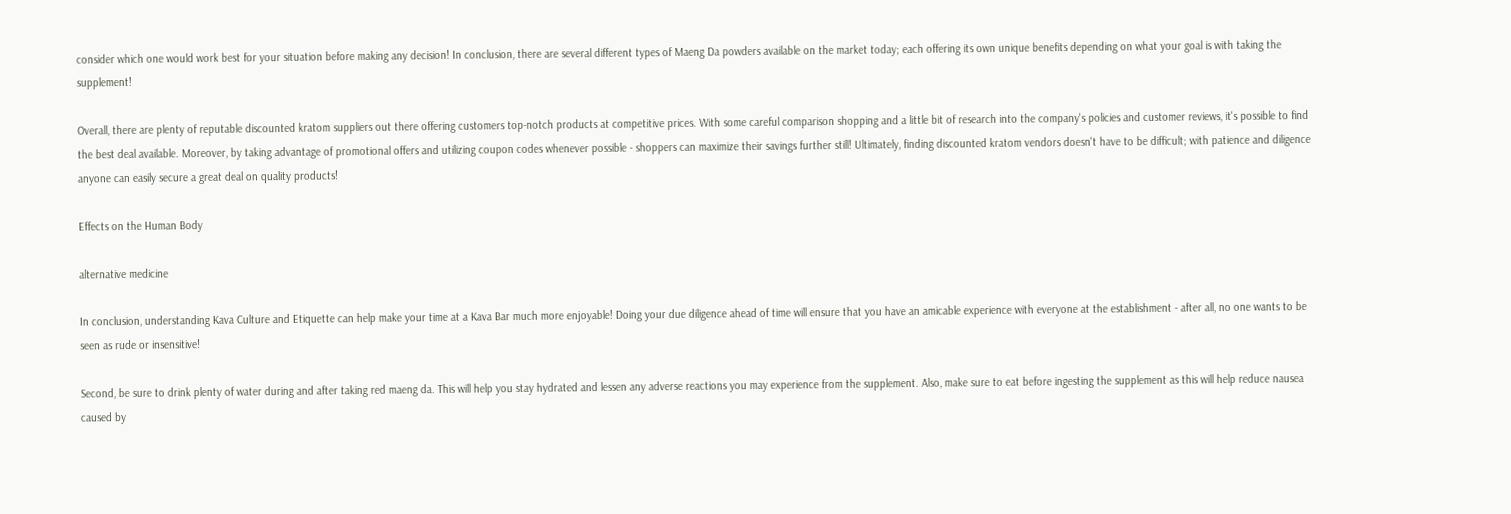consider which one would work best for your situation before making any decision! In conclusion, there are several different types of Maeng Da powders available on the market today; each offering its own unique benefits depending on what your goal is with taking the supplement!

Overall, there are plenty of reputable discounted kratom suppliers out there offering customers top-notch products at competitive prices. With some careful comparison shopping and a little bit of research into the company's policies and customer reviews, it's possible to find the best deal available. Moreover, by taking advantage of promotional offers and utilizing coupon codes whenever possible - shoppers can maximize their savings further still! Ultimately, finding discounted kratom vendors doesn't have to be difficult; with patience and diligence anyone can easily secure a great deal on quality products!

Effects on the Human Body

alternative medicine

In conclusion, understanding Kava Culture and Etiquette can help make your time at a Kava Bar much more enjoyable! Doing your due diligence ahead of time will ensure that you have an amicable experience with everyone at the establishment - after all, no one wants to be seen as rude or insensitive!

Second, be sure to drink plenty of water during and after taking red maeng da. This will help you stay hydrated and lessen any adverse reactions you may experience from the supplement. Also, make sure to eat before ingesting the supplement as this will help reduce nausea caused by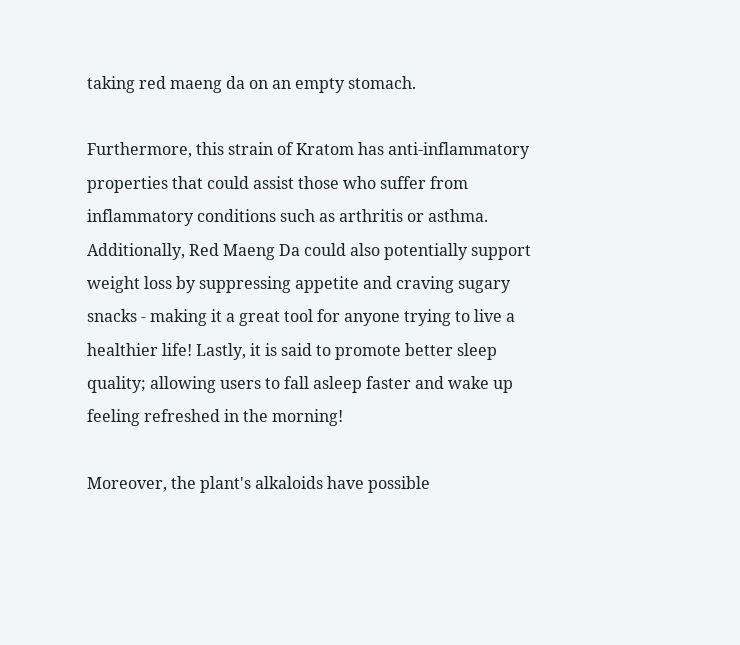taking red maeng da on an empty stomach.

Furthermore, this strain of Kratom has anti-inflammatory properties that could assist those who suffer from inflammatory conditions such as arthritis or asthma. Additionally, Red Maeng Da could also potentially support weight loss by suppressing appetite and craving sugary snacks - making it a great tool for anyone trying to live a healthier life! Lastly, it is said to promote better sleep quality; allowing users to fall asleep faster and wake up feeling refreshed in the morning!

Moreover, the plant's alkaloids have possible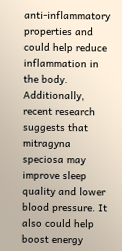anti-inflammatory properties and could help reduce inflammation in the body. Additionally, recent research suggests that mitragyna speciosa may improve sleep quality and lower blood pressure. It also could help boost energy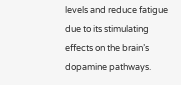levels and reduce fatigue due to its stimulating effects on the brain’s dopamine pathways.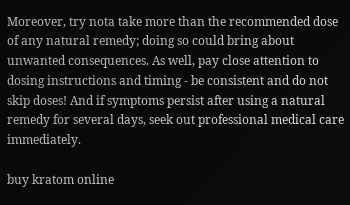Moreover, try nota take more than the recommended dose of any natural remedy; doing so could bring about unwanted consequences. As well, pay close attention to dosing instructions and timing - be consistent and do not skip doses! And if symptoms persist after using a natural remedy for several days, seek out professional medical care immediately.

buy kratom online